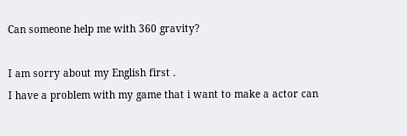Can someone help me with 360 gravity?

I am sorry about my English first .
I have a problem with my game that i want to make a actor can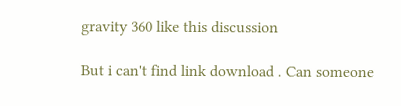gravity 360 like this discussion

But i can't find link download . Can someone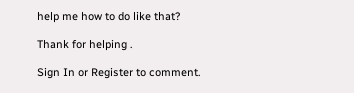help me how to do like that?

Thank for helping .

Sign In or Register to comment.